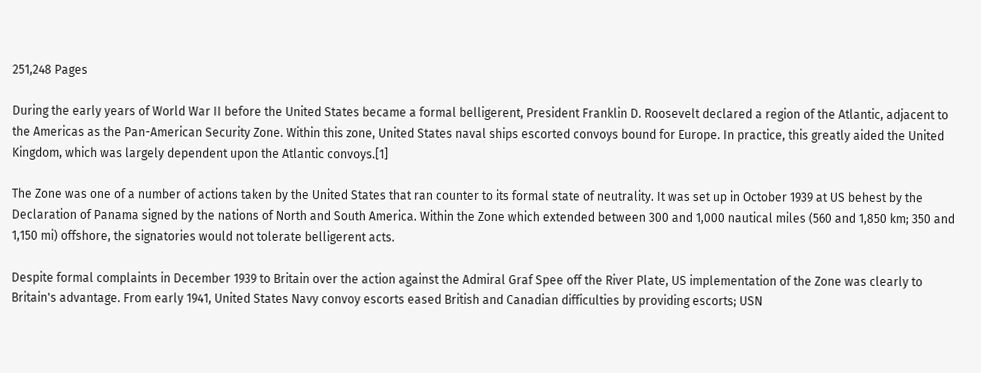251,248 Pages

During the early years of World War II before the United States became a formal belligerent, President Franklin D. Roosevelt declared a region of the Atlantic, adjacent to the Americas as the Pan-American Security Zone. Within this zone, United States naval ships escorted convoys bound for Europe. In practice, this greatly aided the United Kingdom, which was largely dependent upon the Atlantic convoys.[1]

The Zone was one of a number of actions taken by the United States that ran counter to its formal state of neutrality. It was set up in October 1939 at US behest by the Declaration of Panama signed by the nations of North and South America. Within the Zone which extended between 300 and 1,000 nautical miles (560 and 1,850 km; 350 and 1,150 mi) offshore, the signatories would not tolerate belligerent acts.

Despite formal complaints in December 1939 to Britain over the action against the Admiral Graf Spee off the River Plate, US implementation of the Zone was clearly to Britain's advantage. From early 1941, United States Navy convoy escorts eased British and Canadian difficulties by providing escorts; USN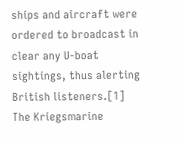ships and aircraft were ordered to broadcast in clear any U-boat sightings, thus alerting British listeners.[1] The Kriegsmarine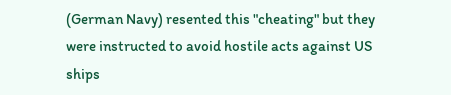(German Navy) resented this "cheating" but they were instructed to avoid hostile acts against US ships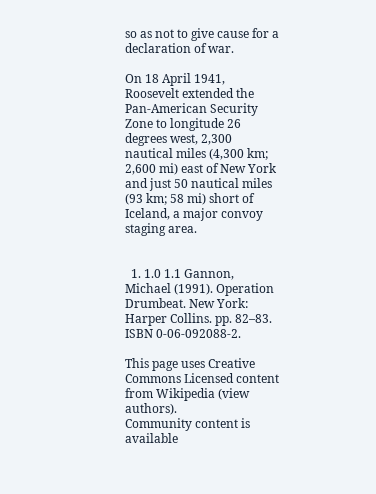so as not to give cause for a declaration of war.

On 18 April 1941, Roosevelt extended the Pan-American Security Zone to longitude 26 degrees west, 2,300 nautical miles (4,300 km; 2,600 mi) east of New York and just 50 nautical miles (93 km; 58 mi) short of Iceland, a major convoy staging area.


  1. 1.0 1.1 Gannon, Michael (1991). Operation Drumbeat. New York: Harper Collins. pp. 82–83. ISBN 0-06-092088-2.

This page uses Creative Commons Licensed content from Wikipedia (view authors).
Community content is available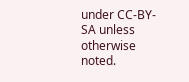under CC-BY-SA unless otherwise noted.